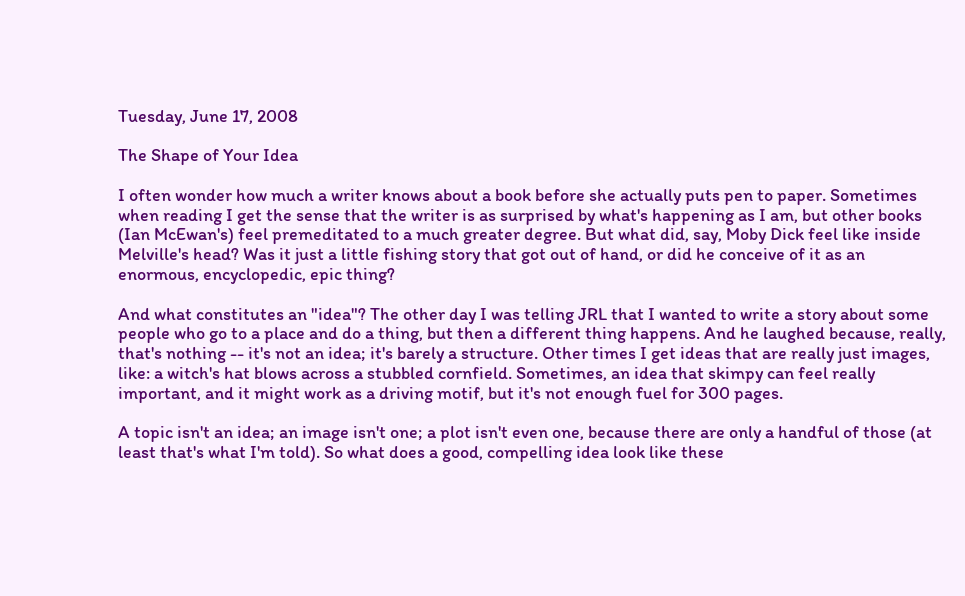Tuesday, June 17, 2008

The Shape of Your Idea

I often wonder how much a writer knows about a book before she actually puts pen to paper. Sometimes when reading I get the sense that the writer is as surprised by what's happening as I am, but other books (Ian McEwan's) feel premeditated to a much greater degree. But what did, say, Moby Dick feel like inside Melville's head? Was it just a little fishing story that got out of hand, or did he conceive of it as an enormous, encyclopedic, epic thing?

And what constitutes an "idea"? The other day I was telling JRL that I wanted to write a story about some people who go to a place and do a thing, but then a different thing happens. And he laughed because, really, that's nothing -- it's not an idea; it's barely a structure. Other times I get ideas that are really just images, like: a witch's hat blows across a stubbled cornfield. Sometimes, an idea that skimpy can feel really important, and it might work as a driving motif, but it's not enough fuel for 300 pages.

A topic isn't an idea; an image isn't one; a plot isn't even one, because there are only a handful of those (at least that's what I'm told). So what does a good, compelling idea look like these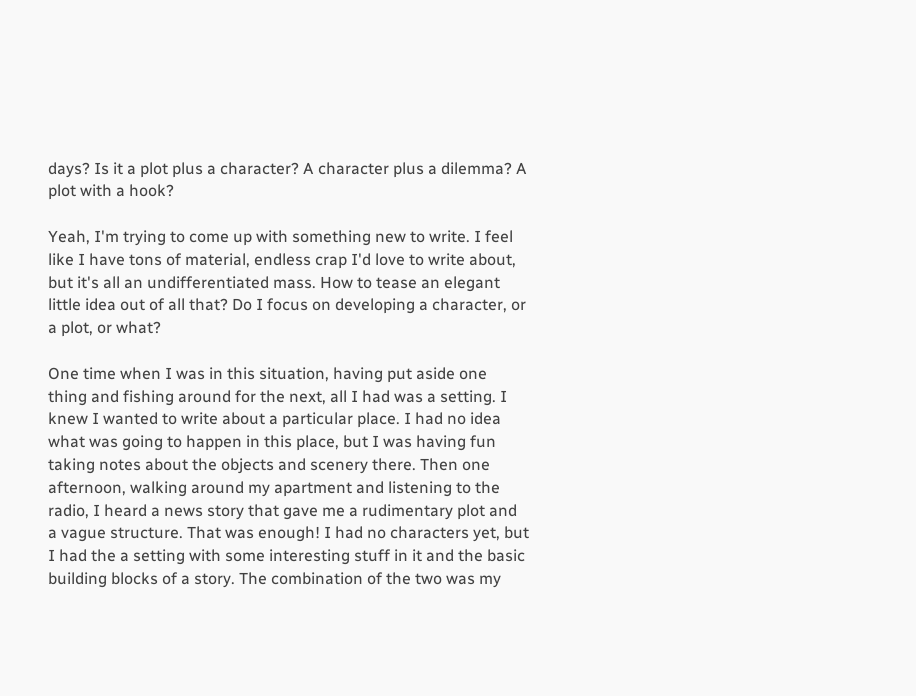days? Is it a plot plus a character? A character plus a dilemma? A plot with a hook?

Yeah, I'm trying to come up with something new to write. I feel like I have tons of material, endless crap I'd love to write about, but it's all an undifferentiated mass. How to tease an elegant little idea out of all that? Do I focus on developing a character, or a plot, or what?

One time when I was in this situation, having put aside one thing and fishing around for the next, all I had was a setting. I knew I wanted to write about a particular place. I had no idea what was going to happen in this place, but I was having fun taking notes about the objects and scenery there. Then one afternoon, walking around my apartment and listening to the radio, I heard a news story that gave me a rudimentary plot and a vague structure. That was enough! I had no characters yet, but I had the a setting with some interesting stuff in it and the basic building blocks of a story. The combination of the two was my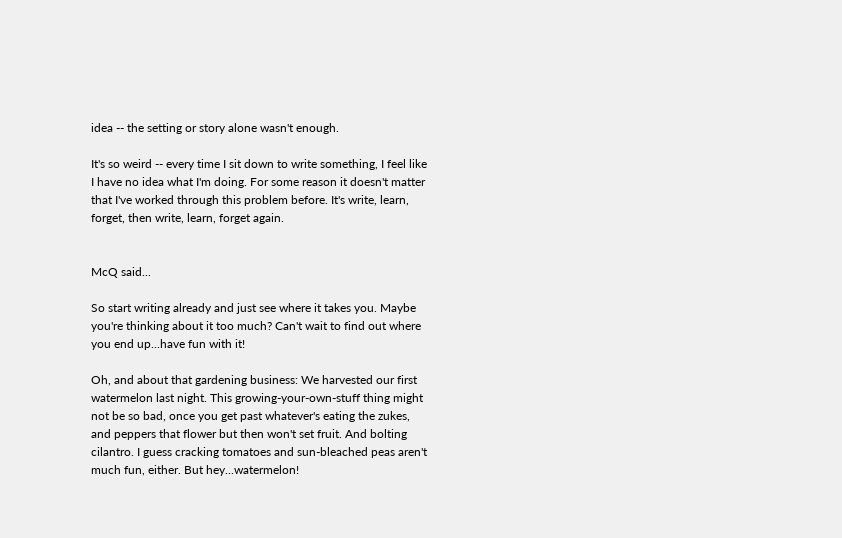idea -- the setting or story alone wasn't enough.

It's so weird -- every time I sit down to write something, I feel like I have no idea what I'm doing. For some reason it doesn't matter that I've worked through this problem before. It's write, learn, forget, then write, learn, forget again.


McQ said...

So start writing already and just see where it takes you. Maybe you're thinking about it too much? Can't wait to find out where you end up...have fun with it!

Oh, and about that gardening business: We harvested our first watermelon last night. This growing-your-own-stuff thing might not be so bad, once you get past whatever's eating the zukes, and peppers that flower but then won't set fruit. And bolting cilantro. I guess cracking tomatoes and sun-bleached peas aren't much fun, either. But hey...watermelon!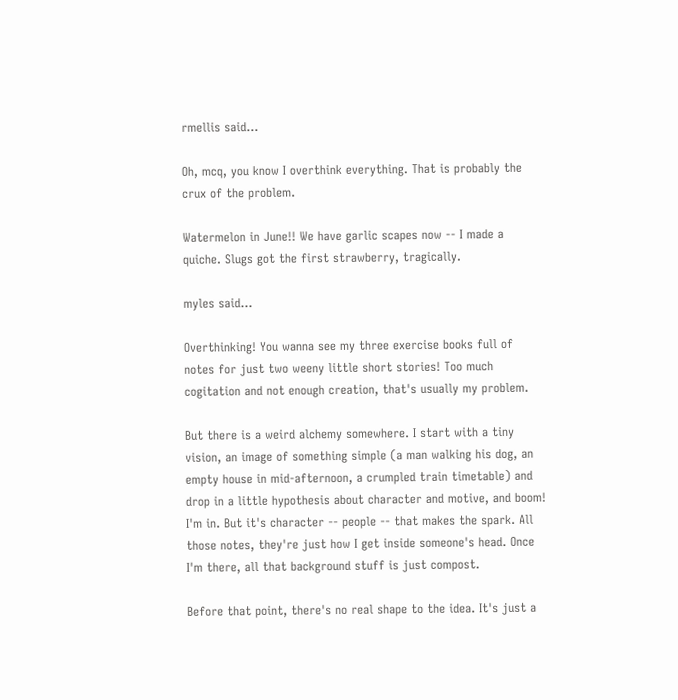rmellis said...

Oh, mcq, you know I overthink everything. That is probably the crux of the problem.

Watermelon in June!! We have garlic scapes now -- I made a quiche. Slugs got the first strawberry, tragically.

myles said...

Overthinking! You wanna see my three exercise books full of notes for just two weeny little short stories! Too much cogitation and not enough creation, that's usually my problem.

But there is a weird alchemy somewhere. I start with a tiny vision, an image of something simple (a man walking his dog, an empty house in mid-afternoon, a crumpled train timetable) and drop in a little hypothesis about character and motive, and boom! I'm in. But it's character -- people -- that makes the spark. All those notes, they're just how I get inside someone's head. Once I'm there, all that background stuff is just compost.

Before that point, there's no real shape to the idea. It's just a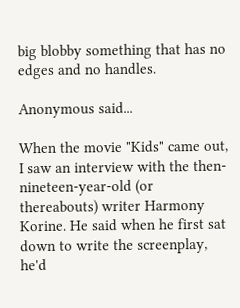big blobby something that has no edges and no handles.

Anonymous said...

When the movie "Kids" came out, I saw an interview with the then-nineteen-year-old (or thereabouts) writer Harmony Korine. He said when he first sat down to write the screenplay, he'd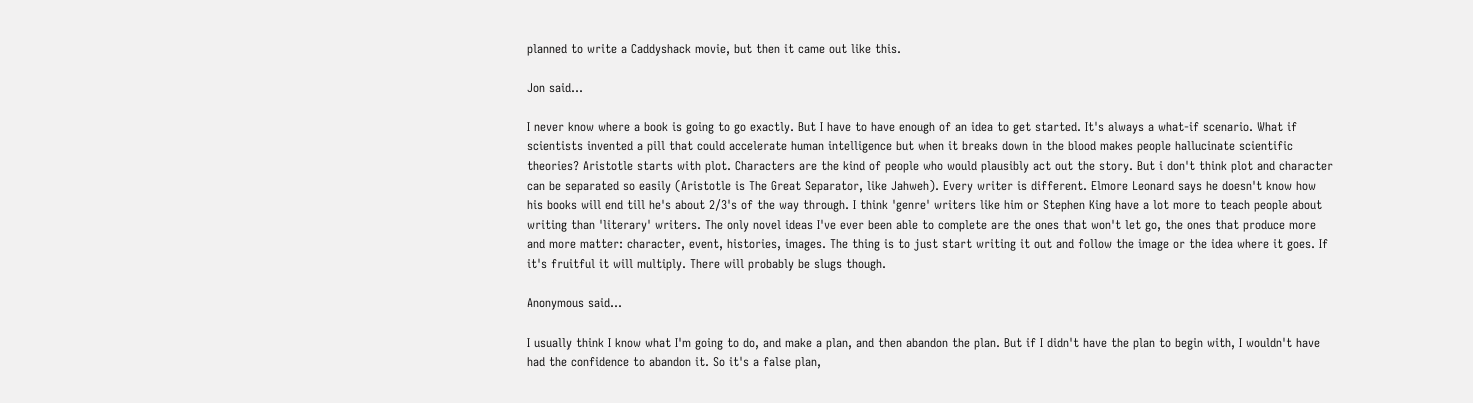planned to write a Caddyshack movie, but then it came out like this.

Jon said...

I never know where a book is going to go exactly. But I have to have enough of an idea to get started. It's always a what-if scenario. What if scientists invented a pill that could accelerate human intelligence but when it breaks down in the blood makes people hallucinate scientific theories? Aristotle starts with plot. Characters are the kind of people who would plausibly act out the story. But i don't think plot and character can be separated so easily (Aristotle is The Great Separator, like Jahweh). Every writer is different. Elmore Leonard says he doesn't know how his books will end till he's about 2/3's of the way through. I think 'genre' writers like him or Stephen King have a lot more to teach people about writing than 'literary' writers. The only novel ideas I've ever been able to complete are the ones that won't let go, the ones that produce more and more matter: character, event, histories, images. The thing is to just start writing it out and follow the image or the idea where it goes. If it's fruitful it will multiply. There will probably be slugs though.

Anonymous said...

I usually think I know what I'm going to do, and make a plan, and then abandon the plan. But if I didn't have the plan to begin with, I wouldn't have had the confidence to abandon it. So it's a false plan,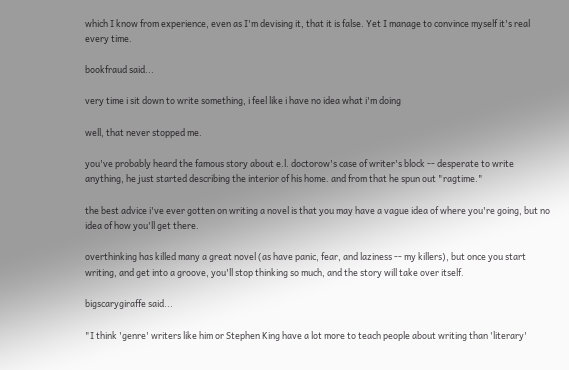which I know from experience, even as I'm devising it, that it is false. Yet I manage to convince myself it's real every time.

bookfraud said...

very time i sit down to write something, i feel like i have no idea what i'm doing

well, that never stopped me.

you've probably heard the famous story about e.l. doctorow's case of writer's block -- desperate to write anything, he just started describing the interior of his home. and from that he spun out "ragtime."

the best advice i've ever gotten on writing a novel is that you may have a vague idea of where you're going, but no idea of how you'll get there.

overthinking has killed many a great novel (as have panic, fear, and laziness -- my killers), but once you start writing, and get into a groove, you'll stop thinking so much, and the story will take over itself.

bigscarygiraffe said...

"I think 'genre' writers like him or Stephen King have a lot more to teach people about writing than 'literary'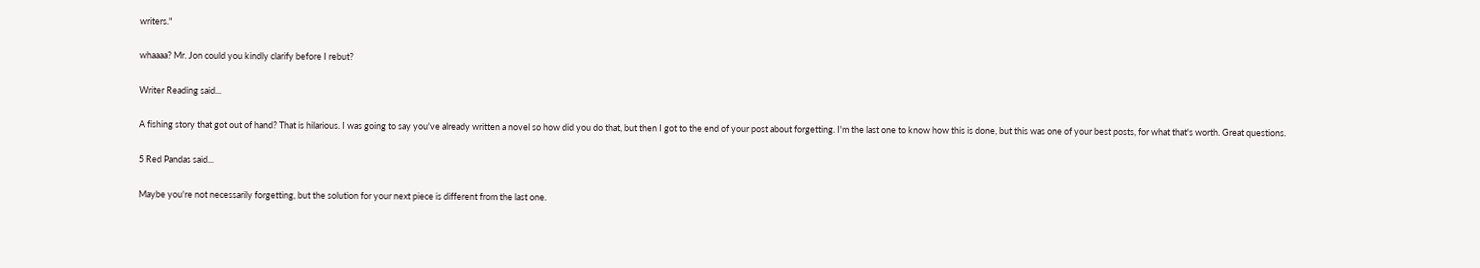writers."

whaaaa? Mr. Jon could you kindly clarify before I rebut?

Writer Reading said...

A fishing story that got out of hand? That is hilarious. I was going to say you've already written a novel so how did you do that, but then I got to the end of your post about forgetting. I'm the last one to know how this is done, but this was one of your best posts, for what that's worth. Great questions.

5 Red Pandas said...

Maybe you're not necessarily forgetting, but the solution for your next piece is different from the last one.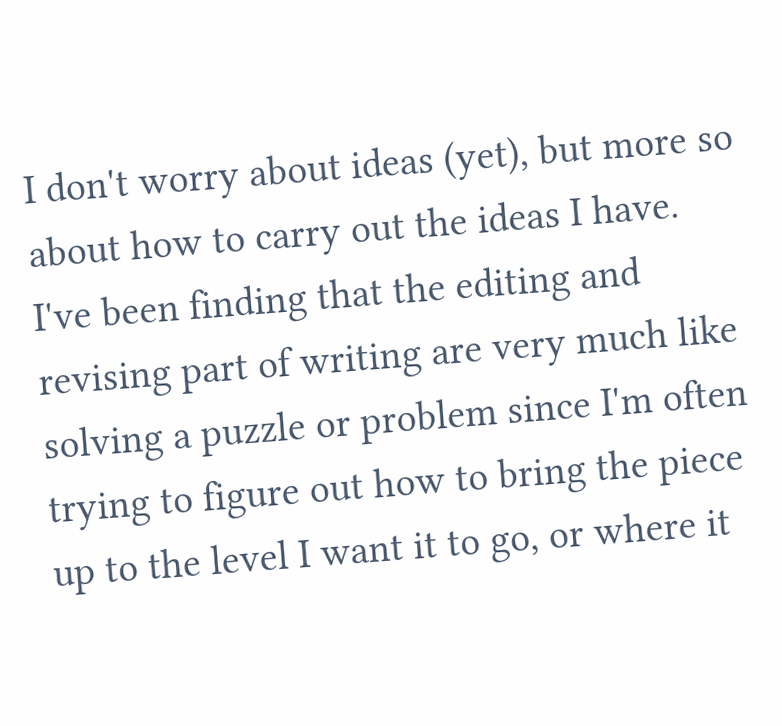I don't worry about ideas (yet), but more so about how to carry out the ideas I have. I've been finding that the editing and revising part of writing are very much like solving a puzzle or problem since I'm often trying to figure out how to bring the piece up to the level I want it to go, or where it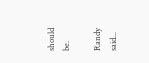should be.

Randy said...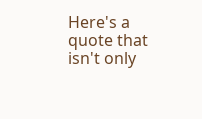Here's a quote that isn't only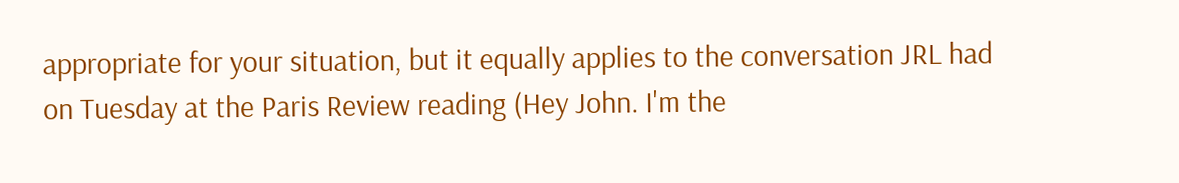appropriate for your situation, but it equally applies to the conversation JRL had on Tuesday at the Paris Review reading (Hey John. I'm the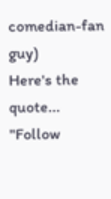comedian-fan guy)
Here's the quote...
"Follow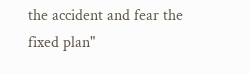the accident and fear the fixed plan"